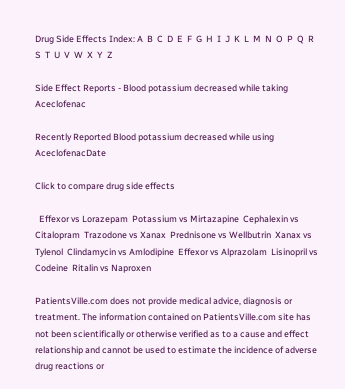Drug Side Effects Index: A  B  C  D  E  F  G  H  I  J  K  L  M  N  O  P  Q  R  S  T  U  V  W  X  Y  Z

Side Effect Reports - Blood potassium decreased while taking Aceclofenac

Recently Reported Blood potassium decreased while using AceclofenacDate

Click to compare drug side effects

  Effexor vs Lorazepam  Potassium vs Mirtazapine  Cephalexin vs Citalopram  Trazodone vs Xanax  Prednisone vs Wellbutrin  Xanax vs Tylenol  Clindamycin vs Amlodipine  Effexor vs Alprazolam  Lisinopril vs Codeine  Ritalin vs Naproxen

PatientsVille.com does not provide medical advice, diagnosis or treatment. The information contained on PatientsVille.com site has not been scientifically or otherwise verified as to a cause and effect relationship and cannot be used to estimate the incidence of adverse drug reactions or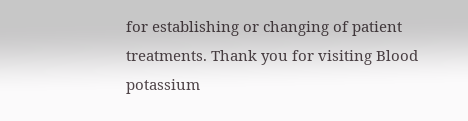for establishing or changing of patient treatments. Thank you for visiting Blood potassium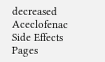decreased Aceclofenac Side Effects Pages